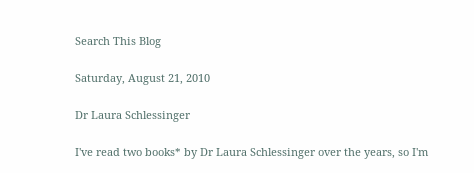Search This Blog

Saturday, August 21, 2010

Dr Laura Schlessinger

I've read two books* by Dr Laura Schlessinger over the years, so I'm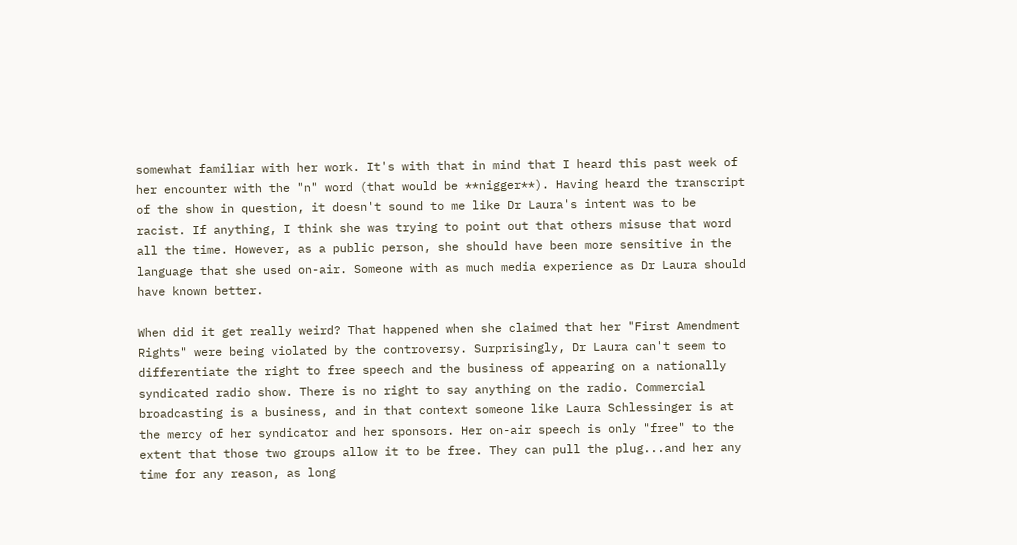somewhat familiar with her work. It's with that in mind that I heard this past week of her encounter with the "n" word (that would be **nigger**). Having heard the transcript of the show in question, it doesn't sound to me like Dr Laura's intent was to be racist. If anything, I think she was trying to point out that others misuse that word all the time. However, as a public person, she should have been more sensitive in the language that she used on-air. Someone with as much media experience as Dr Laura should have known better.

When did it get really weird? That happened when she claimed that her "First Amendment Rights" were being violated by the controversy. Surprisingly, Dr Laura can't seem to differentiate the right to free speech and the business of appearing on a nationally syndicated radio show. There is no right to say anything on the radio. Commercial broadcasting is a business, and in that context someone like Laura Schlessinger is at the mercy of her syndicator and her sponsors. Her on-air speech is only "free" to the extent that those two groups allow it to be free. They can pull the plug...and her any time for any reason, as long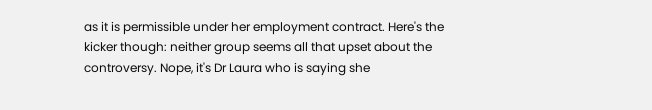as it is permissible under her employment contract. Here's the kicker though: neither group seems all that upset about the controversy. Nope, it's Dr Laura who is saying she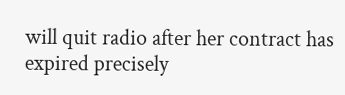will quit radio after her contract has expired precisely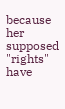because her supposed "rights" have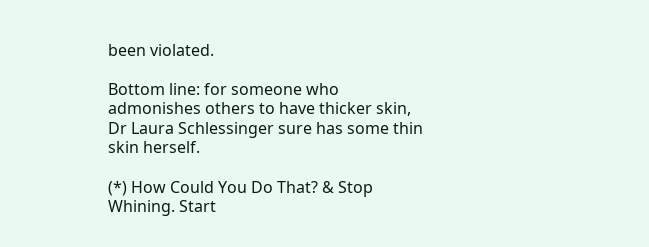been violated.

Bottom line: for someone who admonishes others to have thicker skin, Dr Laura Schlessinger sure has some thin skin herself.

(*) How Could You Do That? & Stop Whining. Start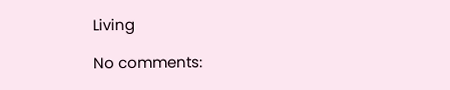Living

No comments: